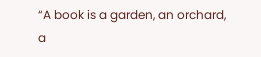“A book is a garden, an orchard, a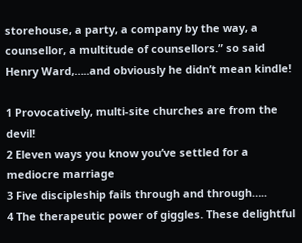storehouse, a party, a company by the way, a counsellor, a multitude of counsellors.” so said Henry Ward,…..and obviously he didn’t mean kindle!

1 Provocatively, multi-site churches are from the devil!
2 Eleven ways you know you’ve settled for a mediocre marriage
3 Five discipleship fails through and through…..
4 The therapeutic power of giggles. These delightful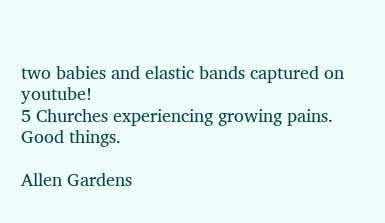two babies and elastic bands captured on youtube!
5 Churches experiencing growing pains. Good things.

Allen Gardens